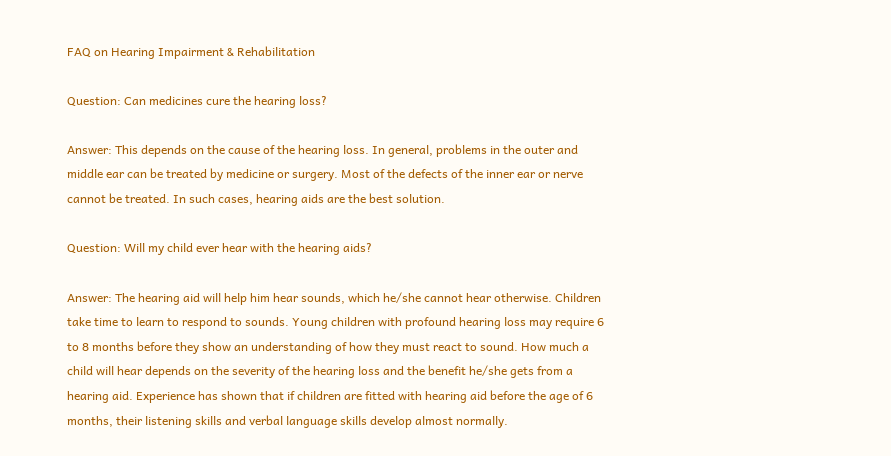FAQ on Hearing Impairment & Rehabilitation

Question: Can medicines cure the hearing loss?

Answer: This depends on the cause of the hearing loss. In general, problems in the outer and middle ear can be treated by medicine or surgery. Most of the defects of the inner ear or nerve cannot be treated. In such cases, hearing aids are the best solution.

Question: Will my child ever hear with the hearing aids?

Answer: The hearing aid will help him hear sounds, which he/she cannot hear otherwise. Children take time to learn to respond to sounds. Young children with profound hearing loss may require 6 to 8 months before they show an understanding of how they must react to sound. How much a child will hear depends on the severity of the hearing loss and the benefit he/she gets from a hearing aid. Experience has shown that if children are fitted with hearing aid before the age of 6 months, their listening skills and verbal language skills develop almost normally.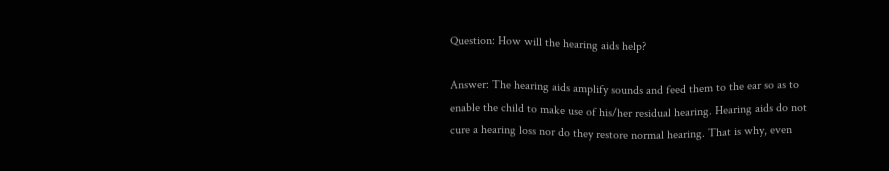Question: How will the hearing aids help?

Answer: The hearing aids amplify sounds and feed them to the ear so as to enable the child to make use of his/her residual hearing. Hearing aids do not cure a hearing loss nor do they restore normal hearing. That is why, even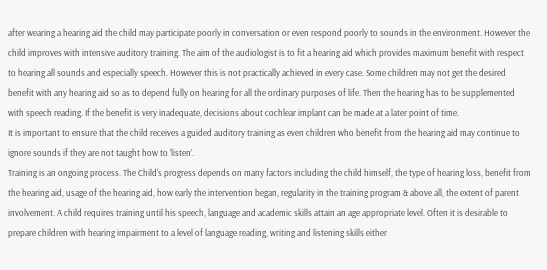after wearing a hearing aid the child may participate poorly in conversation or even respond poorly to sounds in the environment. However the child improves with intensive auditory training. The aim of the audiologist is to fit a hearing aid which provides maximum benefit with respect to hearing all sounds and especially speech. However this is not practically achieved in every case. Some children may not get the desired benefit with any hearing aid so as to depend fully on hearing for all the ordinary purposes of life. Then the hearing has to be supplemented with speech reading. If the benefit is very inadequate, decisions about cochlear implant can be made at a later point of time.
It is important to ensure that the child receives a guided auditory training as even children who benefit from the hearing aid may continue to ignore sounds if they are not taught how to ‘listen’.
Training is an ongoing process. The Child's progress depends on many factors including the child himself, the type of hearing loss, benefit from the hearing aid, usage of the hearing aid, how early the intervention began, regularity in the training program & above all, the extent of parent involvement. A child requires training until his speech, language and academic skills attain an age appropriate level. Often it is desirable to prepare children with hearing impairment to a level of language reading, writing and listening skills either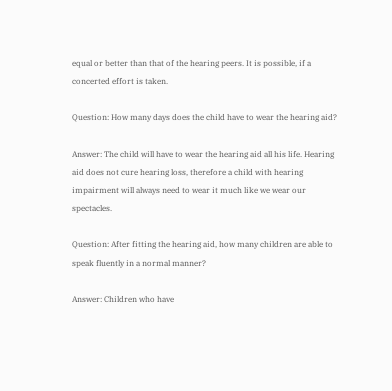equal or better than that of the hearing peers. It is possible, if a concerted effort is taken.

Question: How many days does the child have to wear the hearing aid?

Answer: The child will have to wear the hearing aid all his life. Hearing aid does not cure hearing loss, therefore a child with hearing impairment will always need to wear it much like we wear our spectacles.

Question: After fitting the hearing aid, how many children are able to speak fluently in a normal manner?

Answer: Children who have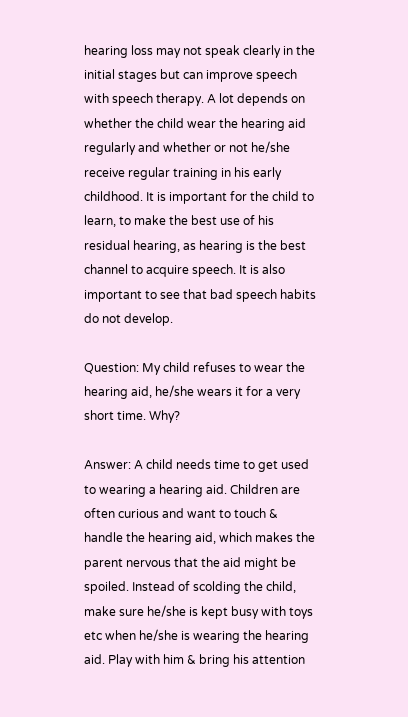hearing loss may not speak clearly in the initial stages but can improve speech with speech therapy. A lot depends on whether the child wear the hearing aid regularly and whether or not he/she receive regular training in his early childhood. It is important for the child to learn, to make the best use of his residual hearing, as hearing is the best channel to acquire speech. It is also important to see that bad speech habits do not develop.

Question: My child refuses to wear the hearing aid, he/she wears it for a very short time. Why?

Answer: A child needs time to get used to wearing a hearing aid. Children are often curious and want to touch & handle the hearing aid, which makes the parent nervous that the aid might be spoiled. Instead of scolding the child, make sure he/she is kept busy with toys etc when he/she is wearing the hearing aid. Play with him & bring his attention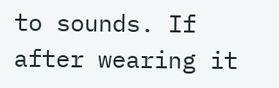to sounds. If after wearing it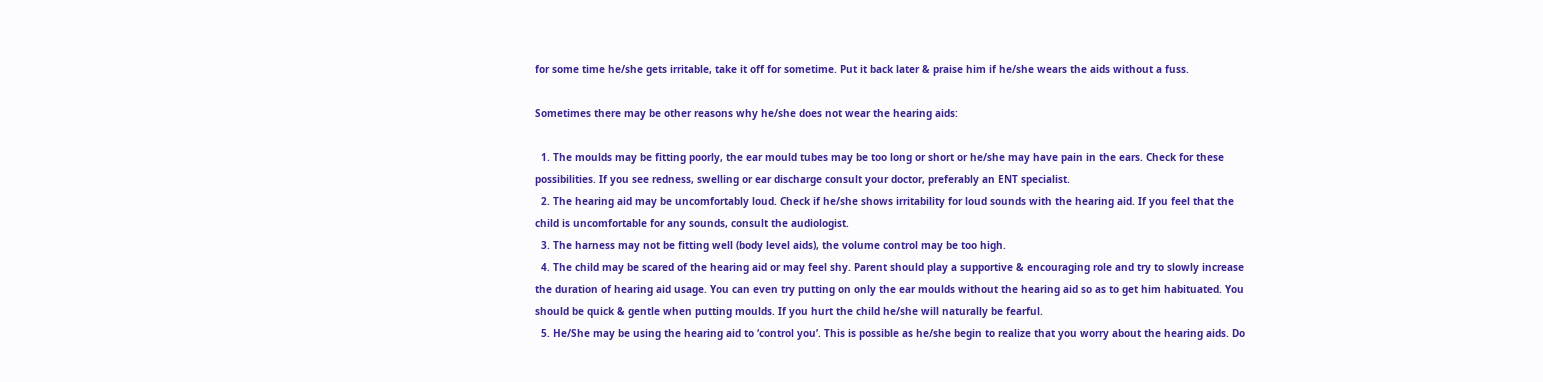for some time he/she gets irritable, take it off for sometime. Put it back later & praise him if he/she wears the aids without a fuss.

Sometimes there may be other reasons why he/she does not wear the hearing aids:

  1. The moulds may be fitting poorly, the ear mould tubes may be too long or short or he/she may have pain in the ears. Check for these possibilities. If you see redness, swelling or ear discharge consult your doctor, preferably an ENT specialist.
  2. The hearing aid may be uncomfortably loud. Check if he/she shows irritability for loud sounds with the hearing aid. If you feel that the child is uncomfortable for any sounds, consult the audiologist.
  3. The harness may not be fitting well (body level aids), the volume control may be too high.
  4. The child may be scared of the hearing aid or may feel shy. Parent should play a supportive & encouraging role and try to slowly increase the duration of hearing aid usage. You can even try putting on only the ear moulds without the hearing aid so as to get him habituated. You should be quick & gentle when putting moulds. If you hurt the child he/she will naturally be fearful.
  5. He/She may be using the hearing aid to ‘control you’. This is possible as he/she begin to realize that you worry about the hearing aids. Do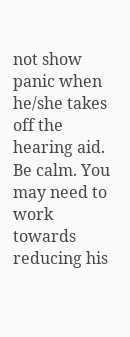not show panic when he/she takes off the hearing aid. Be calm. You may need to work towards reducing his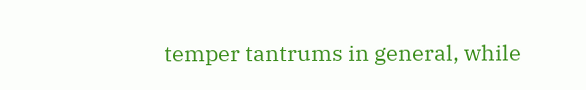temper tantrums in general, while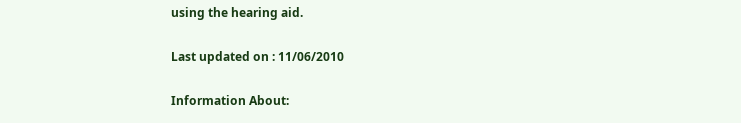using the hearing aid.

Last updated on : 11/06/2010

Information About: